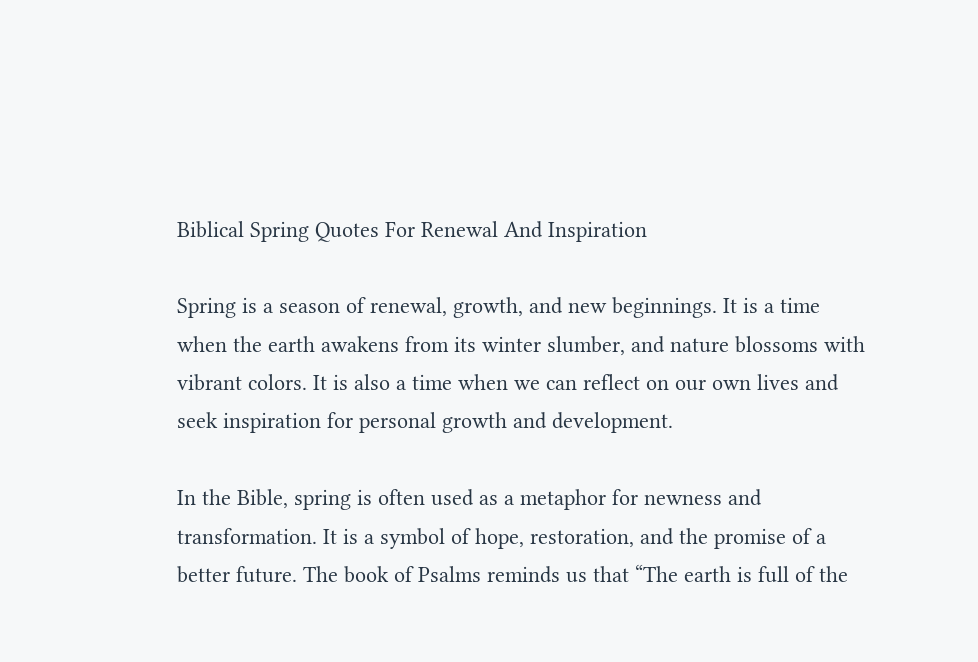Biblical Spring Quotes For Renewal And Inspiration

Spring is a season of renewal, growth, and new beginnings. It is a time when the earth awakens from its winter slumber, and nature blossoms with vibrant colors. It is also a time when we can reflect on our own lives and seek inspiration for personal growth and development.

In the Bible, spring is often used as a metaphor for newness and transformation. It is a symbol of hope, restoration, and the promise of a better future. The book of Psalms reminds us that “The earth is full of the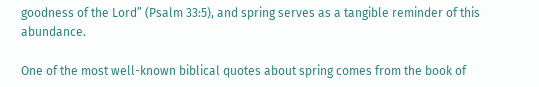goodness of the Lord” (Psalm 33:5), and spring serves as a tangible reminder of this abundance.

One of the most well-known biblical quotes about spring comes from the book of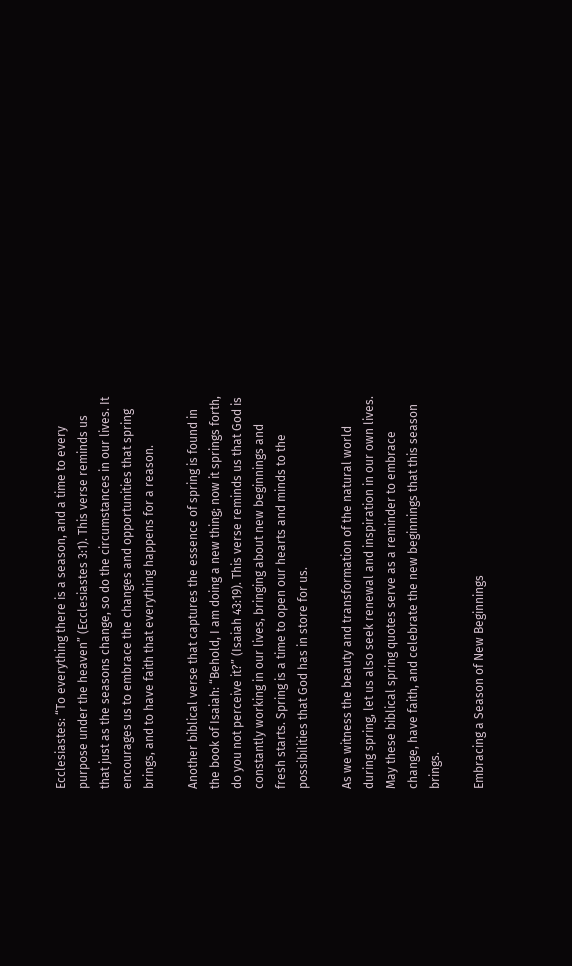Ecclesiastes: “To everything there is a season, and a time to every purpose under the heaven” (Ecclesiastes 3:1). This verse reminds us that just as the seasons change, so do the circumstances in our lives. It encourages us to embrace the changes and opportunities that spring brings, and to have faith that everything happens for a reason.

Another biblical verse that captures the essence of spring is found in the book of Isaiah: “Behold, I am doing a new thing; now it springs forth, do you not perceive it?” (Isaiah 43:19). This verse reminds us that God is constantly working in our lives, bringing about new beginnings and fresh starts. Spring is a time to open our hearts and minds to the possibilities that God has in store for us.

As we witness the beauty and transformation of the natural world during spring, let us also seek renewal and inspiration in our own lives. May these biblical spring quotes serve as a reminder to embrace change, have faith, and celebrate the new beginnings that this season brings.

Embracing a Season of New Beginnings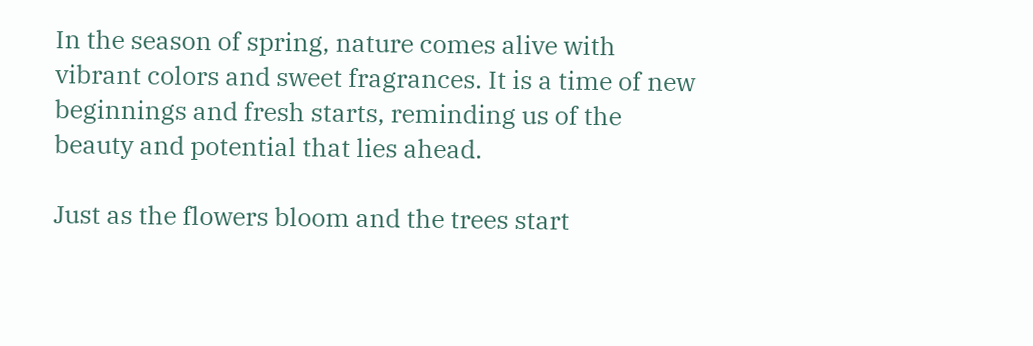In the season of spring, nature comes alive with vibrant colors and sweet fragrances. It is a time of new beginnings and fresh starts, reminding us of the beauty and potential that lies ahead.

Just as the flowers bloom and the trees start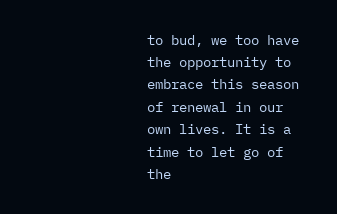to bud, we too have the opportunity to embrace this season of renewal in our own lives. It is a time to let go of the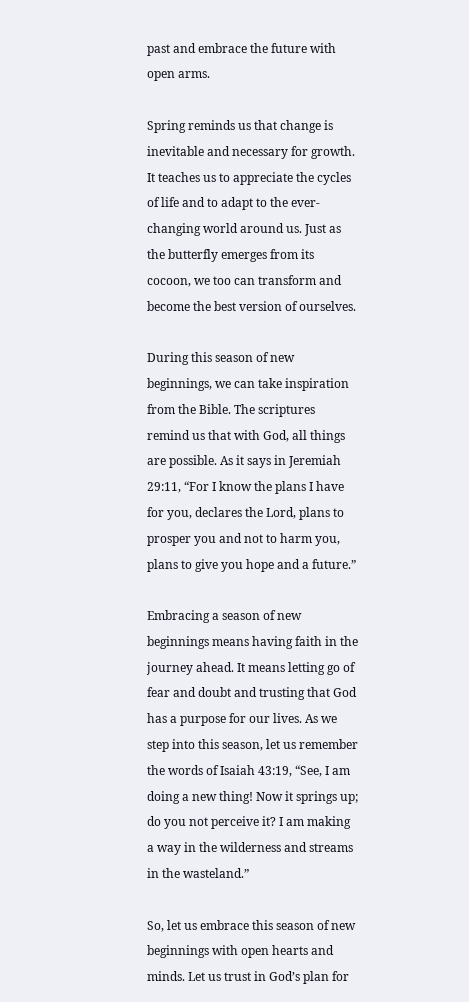past and embrace the future with open arms.

Spring reminds us that change is inevitable and necessary for growth. It teaches us to appreciate the cycles of life and to adapt to the ever-changing world around us. Just as the butterfly emerges from its cocoon, we too can transform and become the best version of ourselves.

During this season of new beginnings, we can take inspiration from the Bible. The scriptures remind us that with God, all things are possible. As it says in Jeremiah 29:11, “For I know the plans I have for you, declares the Lord, plans to prosper you and not to harm you, plans to give you hope and a future.”

Embracing a season of new beginnings means having faith in the journey ahead. It means letting go of fear and doubt and trusting that God has a purpose for our lives. As we step into this season, let us remember the words of Isaiah 43:19, “See, I am doing a new thing! Now it springs up; do you not perceive it? I am making a way in the wilderness and streams in the wasteland.”

So, let us embrace this season of new beginnings with open hearts and minds. Let us trust in God’s plan for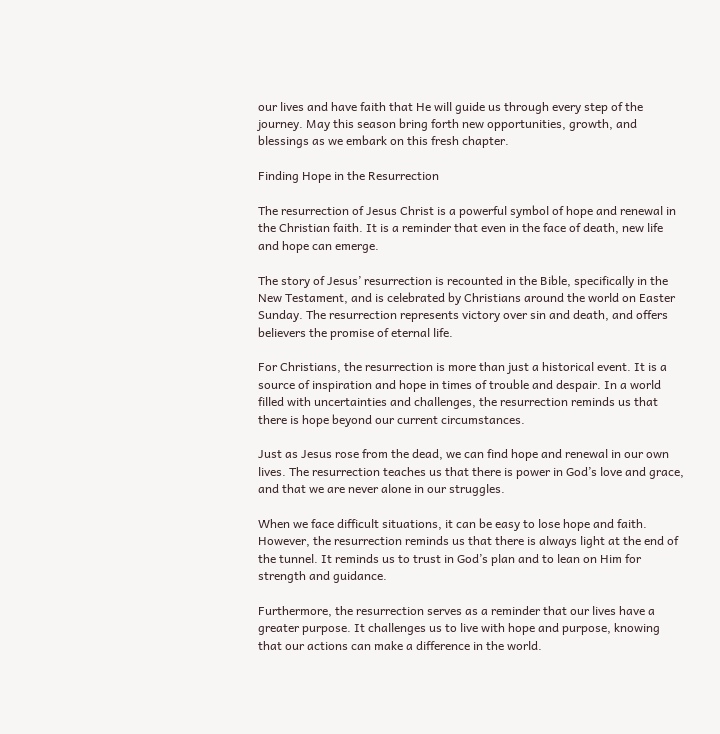our lives and have faith that He will guide us through every step of the journey. May this season bring forth new opportunities, growth, and blessings as we embark on this fresh chapter.

Finding Hope in the Resurrection

The resurrection of Jesus Christ is a powerful symbol of hope and renewal in the Christian faith. It is a reminder that even in the face of death, new life and hope can emerge.

The story of Jesus’ resurrection is recounted in the Bible, specifically in the New Testament, and is celebrated by Christians around the world on Easter Sunday. The resurrection represents victory over sin and death, and offers believers the promise of eternal life.

For Christians, the resurrection is more than just a historical event. It is a source of inspiration and hope in times of trouble and despair. In a world filled with uncertainties and challenges, the resurrection reminds us that there is hope beyond our current circumstances.

Just as Jesus rose from the dead, we can find hope and renewal in our own lives. The resurrection teaches us that there is power in God’s love and grace, and that we are never alone in our struggles.

When we face difficult situations, it can be easy to lose hope and faith. However, the resurrection reminds us that there is always light at the end of the tunnel. It reminds us to trust in God’s plan and to lean on Him for strength and guidance.

Furthermore, the resurrection serves as a reminder that our lives have a greater purpose. It challenges us to live with hope and purpose, knowing that our actions can make a difference in the world.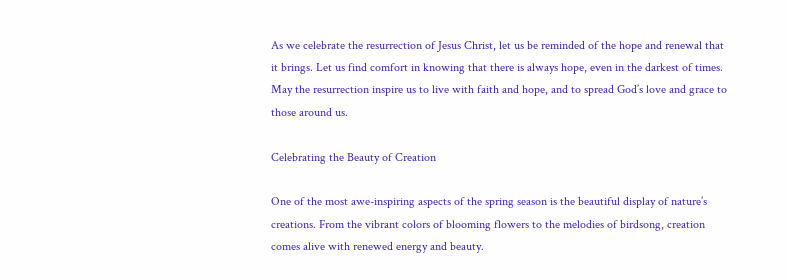As we celebrate the resurrection of Jesus Christ, let us be reminded of the hope and renewal that it brings. Let us find comfort in knowing that there is always hope, even in the darkest of times. May the resurrection inspire us to live with faith and hope, and to spread God’s love and grace to those around us.

Celebrating the Beauty of Creation

One of the most awe-inspiring aspects of the spring season is the beautiful display of nature’s creations. From the vibrant colors of blooming flowers to the melodies of birdsong, creation comes alive with renewed energy and beauty.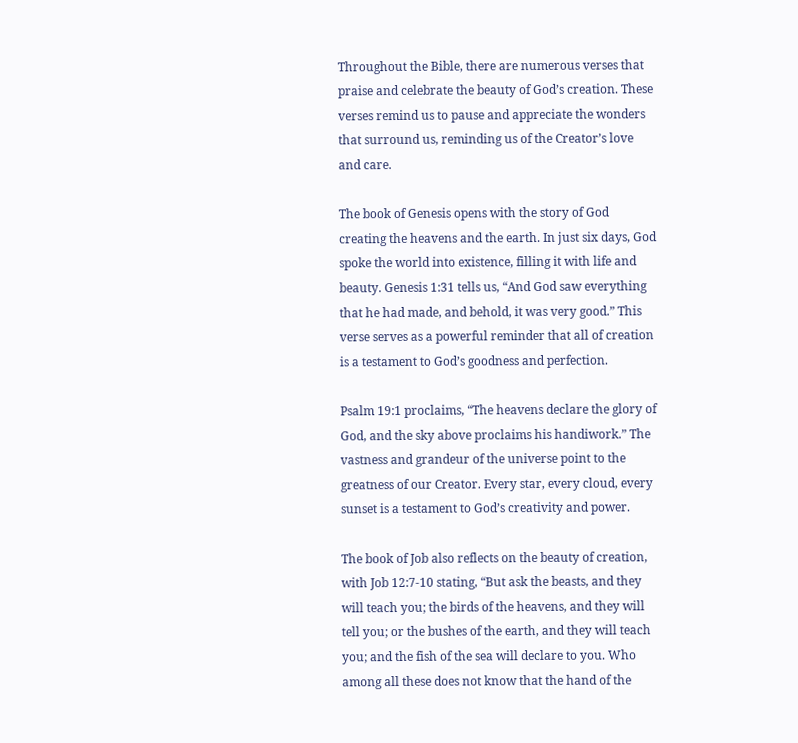Throughout the Bible, there are numerous verses that praise and celebrate the beauty of God’s creation. These verses remind us to pause and appreciate the wonders that surround us, reminding us of the Creator’s love and care.

The book of Genesis opens with the story of God creating the heavens and the earth. In just six days, God spoke the world into existence, filling it with life and beauty. Genesis 1:31 tells us, “And God saw everything that he had made, and behold, it was very good.” This verse serves as a powerful reminder that all of creation is a testament to God’s goodness and perfection.

Psalm 19:1 proclaims, “The heavens declare the glory of God, and the sky above proclaims his handiwork.” The vastness and grandeur of the universe point to the greatness of our Creator. Every star, every cloud, every sunset is a testament to God’s creativity and power.

The book of Job also reflects on the beauty of creation, with Job 12:7-10 stating, “But ask the beasts, and they will teach you; the birds of the heavens, and they will tell you; or the bushes of the earth, and they will teach you; and the fish of the sea will declare to you. Who among all these does not know that the hand of the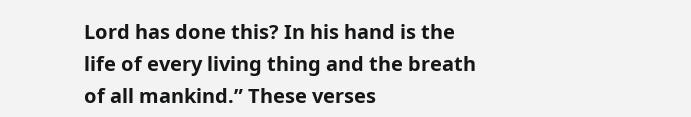Lord has done this? In his hand is the life of every living thing and the breath of all mankind.” These verses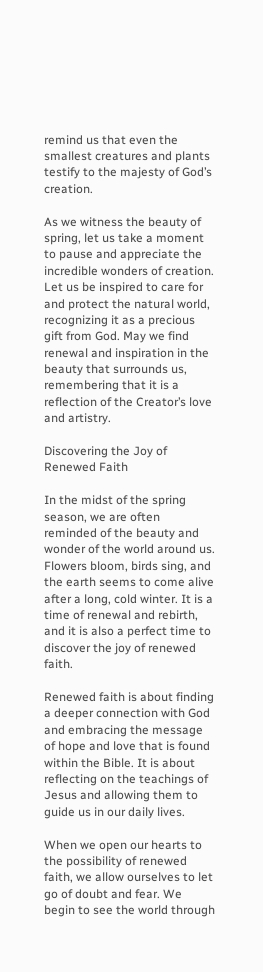remind us that even the smallest creatures and plants testify to the majesty of God’s creation.

As we witness the beauty of spring, let us take a moment to pause and appreciate the incredible wonders of creation. Let us be inspired to care for and protect the natural world, recognizing it as a precious gift from God. May we find renewal and inspiration in the beauty that surrounds us, remembering that it is a reflection of the Creator’s love and artistry.

Discovering the Joy of Renewed Faith

In the midst of the spring season, we are often reminded of the beauty and wonder of the world around us. Flowers bloom, birds sing, and the earth seems to come alive after a long, cold winter. It is a time of renewal and rebirth, and it is also a perfect time to discover the joy of renewed faith.

Renewed faith is about finding a deeper connection with God and embracing the message of hope and love that is found within the Bible. It is about reflecting on the teachings of Jesus and allowing them to guide us in our daily lives.

When we open our hearts to the possibility of renewed faith, we allow ourselves to let go of doubt and fear. We begin to see the world through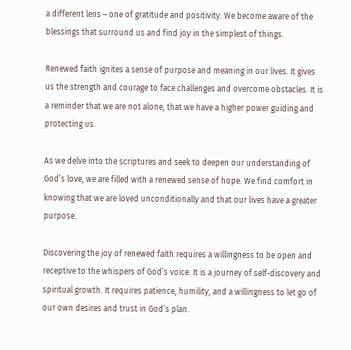a different lens – one of gratitude and positivity. We become aware of the blessings that surround us and find joy in the simplest of things.

Renewed faith ignites a sense of purpose and meaning in our lives. It gives us the strength and courage to face challenges and overcome obstacles. It is a reminder that we are not alone, that we have a higher power guiding and protecting us.

As we delve into the scriptures and seek to deepen our understanding of God’s love, we are filled with a renewed sense of hope. We find comfort in knowing that we are loved unconditionally and that our lives have a greater purpose.

Discovering the joy of renewed faith requires a willingness to be open and receptive to the whispers of God’s voice. It is a journey of self-discovery and spiritual growth. It requires patience, humility, and a willingness to let go of our own desires and trust in God’s plan.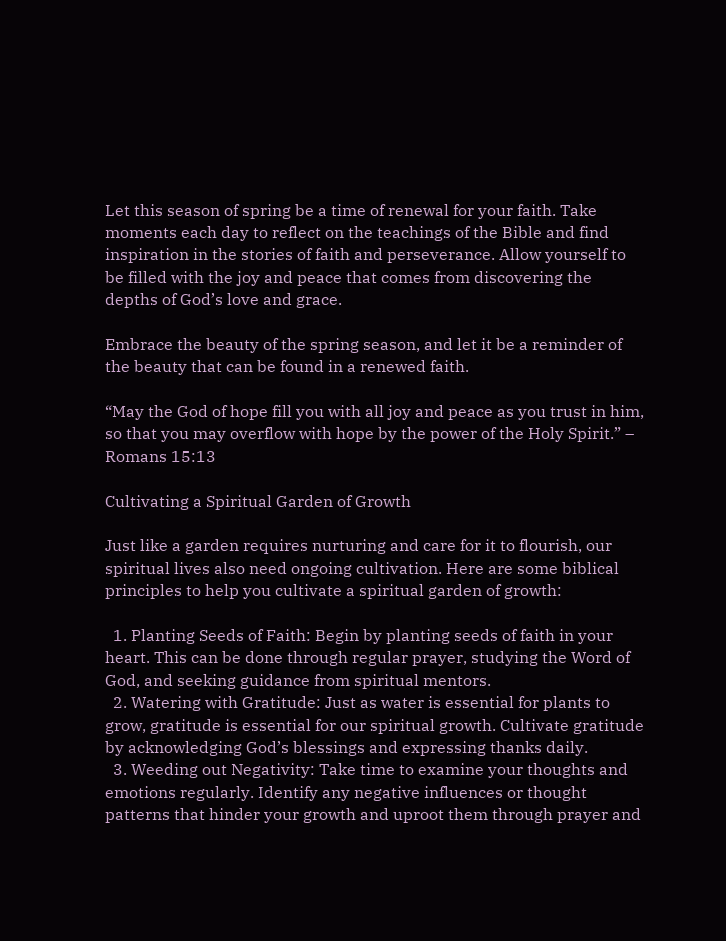Let this season of spring be a time of renewal for your faith. Take moments each day to reflect on the teachings of the Bible and find inspiration in the stories of faith and perseverance. Allow yourself to be filled with the joy and peace that comes from discovering the depths of God’s love and grace.

Embrace the beauty of the spring season, and let it be a reminder of the beauty that can be found in a renewed faith.

“May the God of hope fill you with all joy and peace as you trust in him, so that you may overflow with hope by the power of the Holy Spirit.” – Romans 15:13

Cultivating a Spiritual Garden of Growth

Just like a garden requires nurturing and care for it to flourish, our spiritual lives also need ongoing cultivation. Here are some biblical principles to help you cultivate a spiritual garden of growth:

  1. Planting Seeds of Faith: Begin by planting seeds of faith in your heart. This can be done through regular prayer, studying the Word of God, and seeking guidance from spiritual mentors.
  2. Watering with Gratitude: Just as water is essential for plants to grow, gratitude is essential for our spiritual growth. Cultivate gratitude by acknowledging God’s blessings and expressing thanks daily.
  3. Weeding out Negativity: Take time to examine your thoughts and emotions regularly. Identify any negative influences or thought patterns that hinder your growth and uproot them through prayer and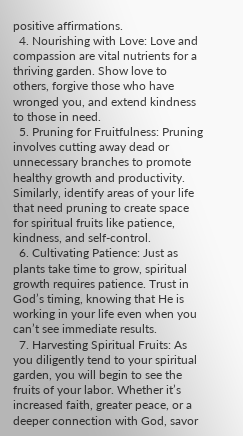positive affirmations.
  4. Nourishing with Love: Love and compassion are vital nutrients for a thriving garden. Show love to others, forgive those who have wronged you, and extend kindness to those in need.
  5. Pruning for Fruitfulness: Pruning involves cutting away dead or unnecessary branches to promote healthy growth and productivity. Similarly, identify areas of your life that need pruning to create space for spiritual fruits like patience, kindness, and self-control.
  6. Cultivating Patience: Just as plants take time to grow, spiritual growth requires patience. Trust in God’s timing, knowing that He is working in your life even when you can’t see immediate results.
  7. Harvesting Spiritual Fruits: As you diligently tend to your spiritual garden, you will begin to see the fruits of your labor. Whether it’s increased faith, greater peace, or a deeper connection with God, savor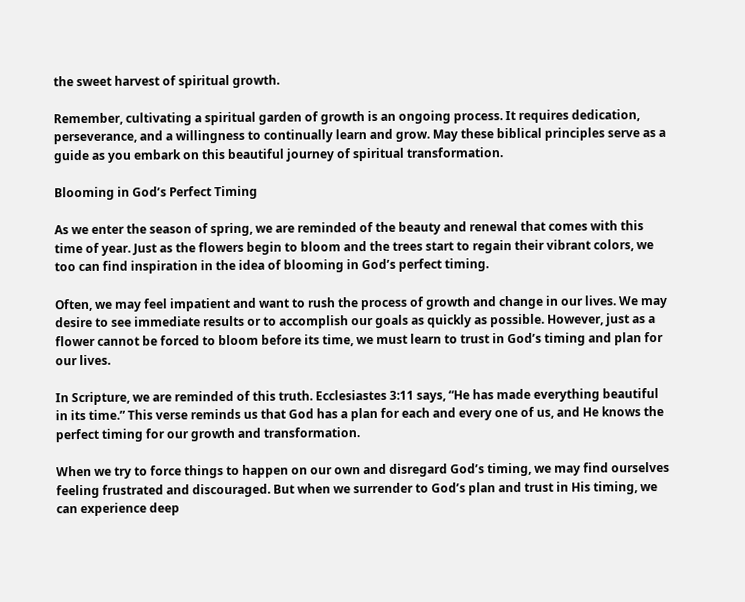the sweet harvest of spiritual growth.

Remember, cultivating a spiritual garden of growth is an ongoing process. It requires dedication, perseverance, and a willingness to continually learn and grow. May these biblical principles serve as a guide as you embark on this beautiful journey of spiritual transformation.

Blooming in God’s Perfect Timing

As we enter the season of spring, we are reminded of the beauty and renewal that comes with this time of year. Just as the flowers begin to bloom and the trees start to regain their vibrant colors, we too can find inspiration in the idea of blooming in God’s perfect timing.

Often, we may feel impatient and want to rush the process of growth and change in our lives. We may desire to see immediate results or to accomplish our goals as quickly as possible. However, just as a flower cannot be forced to bloom before its time, we must learn to trust in God’s timing and plan for our lives.

In Scripture, we are reminded of this truth. Ecclesiastes 3:11 says, “He has made everything beautiful in its time.” This verse reminds us that God has a plan for each and every one of us, and He knows the perfect timing for our growth and transformation.

When we try to force things to happen on our own and disregard God’s timing, we may find ourselves feeling frustrated and discouraged. But when we surrender to God’s plan and trust in His timing, we can experience deep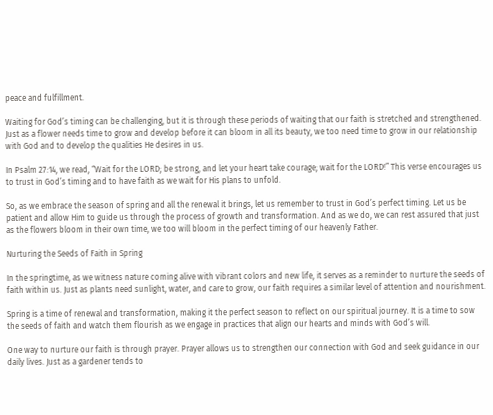peace and fulfillment.

Waiting for God’s timing can be challenging, but it is through these periods of waiting that our faith is stretched and strengthened. Just as a flower needs time to grow and develop before it can bloom in all its beauty, we too need time to grow in our relationship with God and to develop the qualities He desires in us.

In Psalm 27:14, we read, “Wait for the LORD; be strong, and let your heart take courage; wait for the LORD!” This verse encourages us to trust in God’s timing and to have faith as we wait for His plans to unfold.

So, as we embrace the season of spring and all the renewal it brings, let us remember to trust in God’s perfect timing. Let us be patient and allow Him to guide us through the process of growth and transformation. And as we do, we can rest assured that just as the flowers bloom in their own time, we too will bloom in the perfect timing of our heavenly Father.

Nurturing the Seeds of Faith in Spring

In the springtime, as we witness nature coming alive with vibrant colors and new life, it serves as a reminder to nurture the seeds of faith within us. Just as plants need sunlight, water, and care to grow, our faith requires a similar level of attention and nourishment.

Spring is a time of renewal and transformation, making it the perfect season to reflect on our spiritual journey. It is a time to sow the seeds of faith and watch them flourish as we engage in practices that align our hearts and minds with God’s will.

One way to nurture our faith is through prayer. Prayer allows us to strengthen our connection with God and seek guidance in our daily lives. Just as a gardener tends to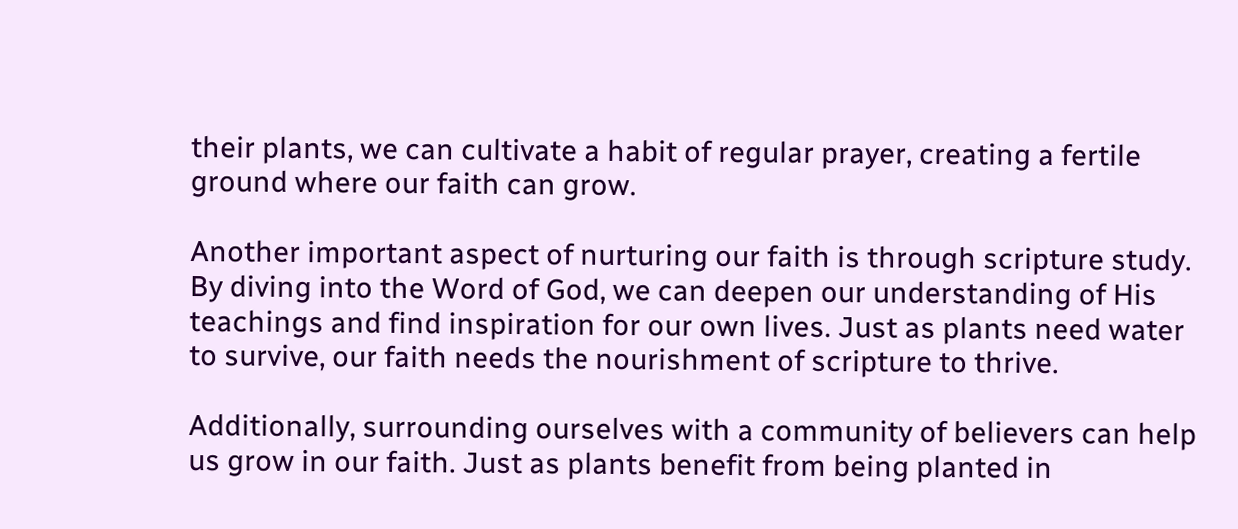their plants, we can cultivate a habit of regular prayer, creating a fertile ground where our faith can grow.

Another important aspect of nurturing our faith is through scripture study. By diving into the Word of God, we can deepen our understanding of His teachings and find inspiration for our own lives. Just as plants need water to survive, our faith needs the nourishment of scripture to thrive.

Additionally, surrounding ourselves with a community of believers can help us grow in our faith. Just as plants benefit from being planted in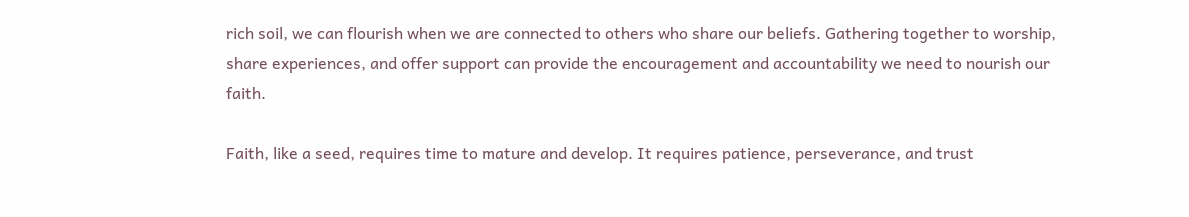rich soil, we can flourish when we are connected to others who share our beliefs. Gathering together to worship, share experiences, and offer support can provide the encouragement and accountability we need to nourish our faith.

Faith, like a seed, requires time to mature and develop. It requires patience, perseverance, and trust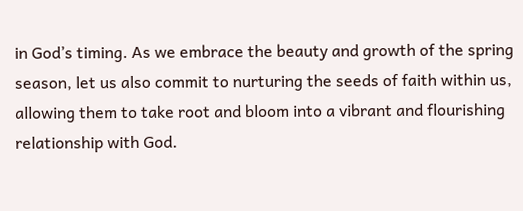in God’s timing. As we embrace the beauty and growth of the spring season, let us also commit to nurturing the seeds of faith within us, allowing them to take root and bloom into a vibrant and flourishing relationship with God.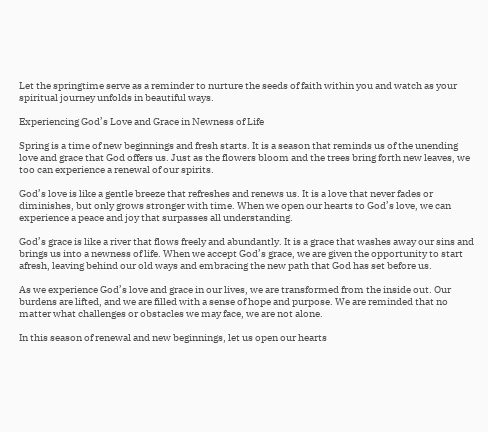Let the springtime serve as a reminder to nurture the seeds of faith within you and watch as your spiritual journey unfolds in beautiful ways.

Experiencing God’s Love and Grace in Newness of Life

Spring is a time of new beginnings and fresh starts. It is a season that reminds us of the unending love and grace that God offers us. Just as the flowers bloom and the trees bring forth new leaves, we too can experience a renewal of our spirits.

God’s love is like a gentle breeze that refreshes and renews us. It is a love that never fades or diminishes, but only grows stronger with time. When we open our hearts to God’s love, we can experience a peace and joy that surpasses all understanding.

God’s grace is like a river that flows freely and abundantly. It is a grace that washes away our sins and brings us into a newness of life. When we accept God’s grace, we are given the opportunity to start afresh, leaving behind our old ways and embracing the new path that God has set before us.

As we experience God’s love and grace in our lives, we are transformed from the inside out. Our burdens are lifted, and we are filled with a sense of hope and purpose. We are reminded that no matter what challenges or obstacles we may face, we are not alone.

In this season of renewal and new beginnings, let us open our hearts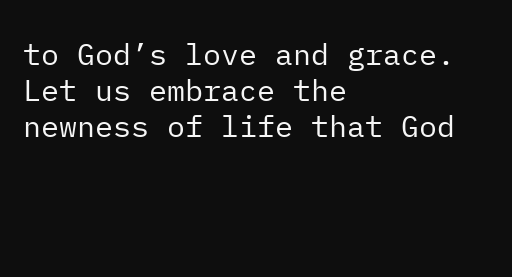to God’s love and grace. Let us embrace the newness of life that God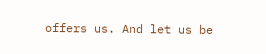offers us. And let us be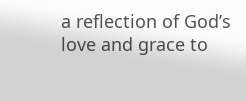a reflection of God’s love and grace to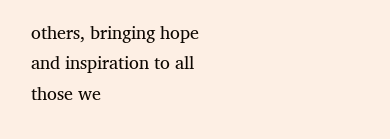others, bringing hope and inspiration to all those we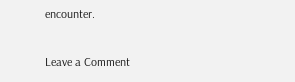encounter.

Leave a Comment